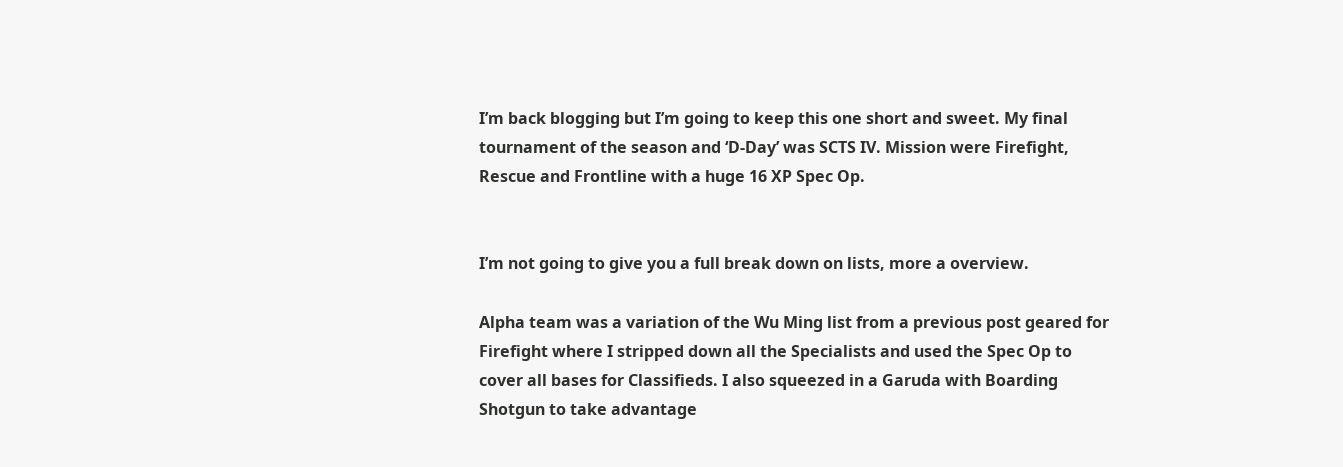I’m back blogging but I’m going to keep this one short and sweet. My final tournament of the season and ‘D-Day’ was SCTS IV. Mission were Firefight, Rescue and Frontline with a huge 16 XP Spec Op.


I’m not going to give you a full break down on lists, more a overview.

Alpha team was a variation of the Wu Ming list from a previous post geared for Firefight where I stripped down all the Specialists and used the Spec Op to cover all bases for Classifieds. I also squeezed in a Garuda with Boarding Shotgun to take advantage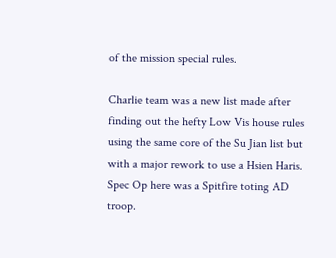of the mission special rules.

Charlie team was a new list made after finding out the hefty Low Vis house rules using the same core of the Su Jian list but with a major rework to use a Hsien Haris. Spec Op here was a Spitfire toting AD troop.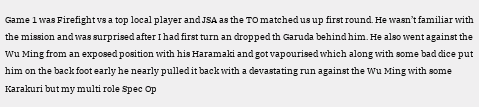Game 1 was Firefight vs a top local player and JSA as the TO matched us up first round. He wasn’t familiar with the mission and was surprised after I had first turn an dropped th Garuda behind him. He also went against the Wu Ming from an exposed position with his Haramaki and got vapourised which along with some bad dice put him on the back foot early he nearly pulled it back with a devastating run against the Wu Ming with some Karakuri but my multi role Spec Op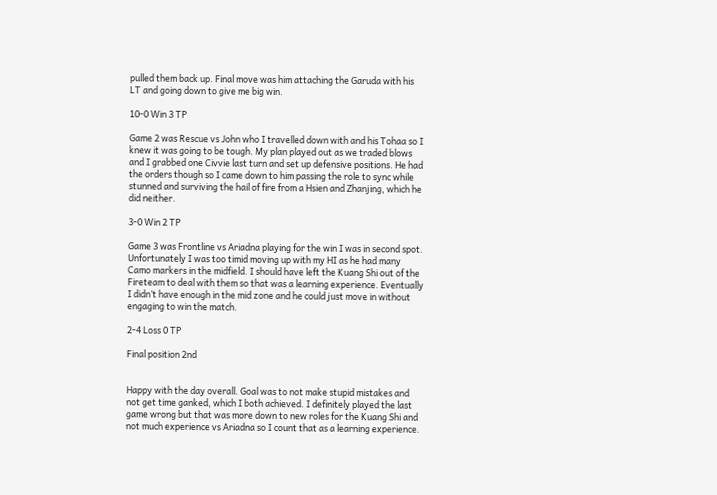pulled them back up. Final move was him attaching the Garuda with his LT and going down to give me big win.

10-0 Win 3 TP

Game 2 was Rescue vs John who I travelled down with and his Tohaa so I knew it was going to be tough. My plan played out as we traded blows and I grabbed one Civvie last turn and set up defensive positions. He had the orders though so I came down to him passing the role to sync while stunned and surviving the hail of fire from a Hsien and Zhanjing, which he did neither.

3-0 Win 2 TP

Game 3 was Frontline vs Ariadna playing for the win I was in second spot. Unfortunately I was too timid moving up with my HI as he had many Camo markers in the midfield. I should have left the Kuang Shi out of the Fireteam to deal with them so that was a learning experience. Eventually I didn’t have enough in the mid zone and he could just move in without engaging to win the match.

2-4 Loss 0 TP

Final position 2nd


Happy with the day overall. Goal was to not make stupid mistakes and not get time ganked, which I both achieved. I definitely played the last game wrong but that was more down to new roles for the Kuang Shi and not much experience vs Ariadna so I count that as a learning experience.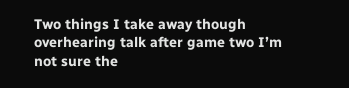Two things I take away though overhearing talk after game two I’m not sure the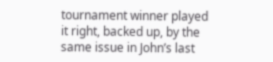tournament winner played it right, backed up, by the same issue in John’s last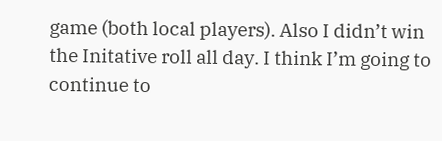game (both local players). Also I didn’t win the Initative roll all day. I think I’m going to continue to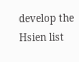develop the Hsien list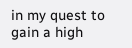in my quest to gain a high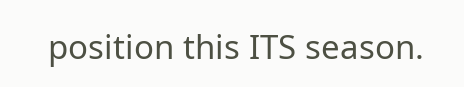position this ITS season.